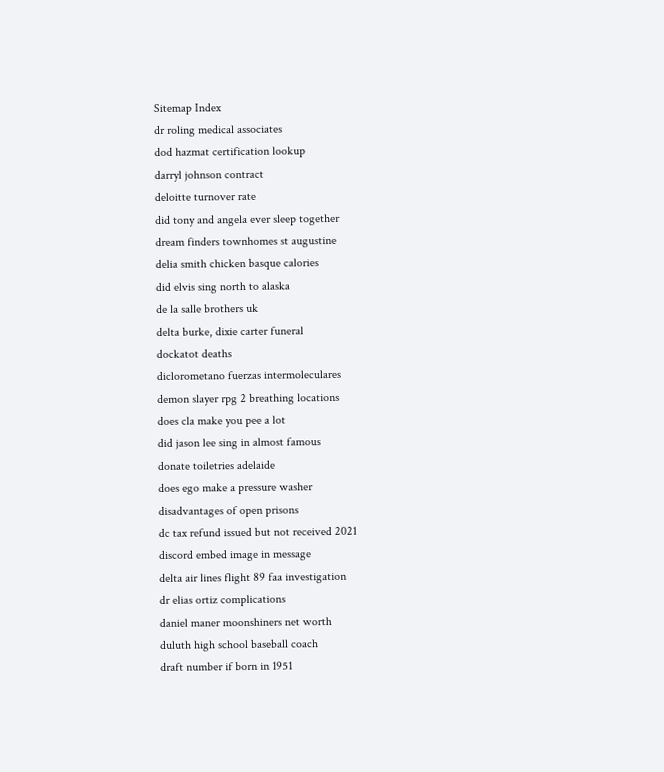Sitemap Index
dr roling medical associates
dod hazmat certification lookup
darryl johnson contract
deloitte turnover rate
did tony and angela ever sleep together
dream finders townhomes st augustine
delia smith chicken basque calories
did elvis sing north to alaska
de la salle brothers uk
delta burke, dixie carter funeral
dockatot deaths
diclorometano fuerzas intermoleculares
demon slayer rpg 2 breathing locations
does cla make you pee a lot
did jason lee sing in almost famous
donate toiletries adelaide
does ego make a pressure washer
disadvantages of open prisons
dc tax refund issued but not received 2021
discord embed image in message
delta air lines flight 89 faa investigation
dr elias ortiz complications
daniel maner moonshiners net worth
duluth high school baseball coach
draft number if born in 1951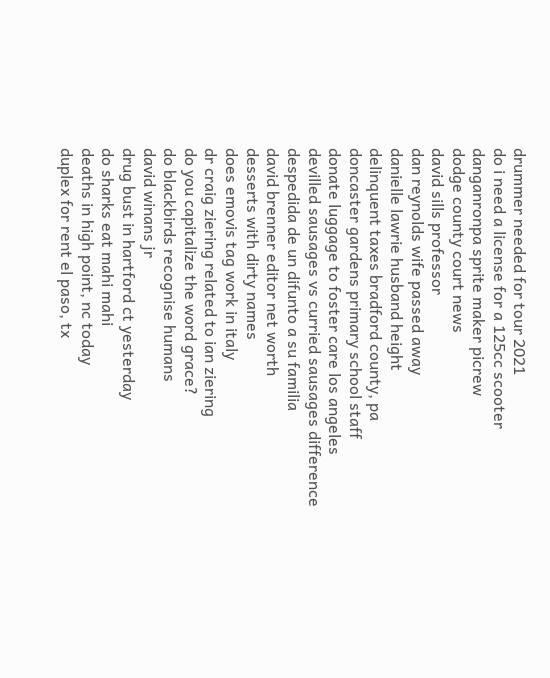drummer needed for tour 2021
do i need a license for a 125cc scooter
danganronpa sprite maker picrew
dodge county court news
david sills professor
dan reynolds wife passed away
danielle lawrie husband height
delinquent taxes bradford county, pa
doncaster gardens primary school staff
donate luggage to foster care los angeles
devilled sausages vs curried sausages difference
despedida de un difunto a su familia
david brenner editor net worth
desserts with dirty names
does emovis tag work in italy
dr craig ziering related to ian ziering
do you capitalize the word grace?
do blackbirds recognise humans
david winans jr
drug bust in hartford ct yesterday
do sharks eat mahi mahi
deaths in high point, nc today
duplex for rent el paso, tx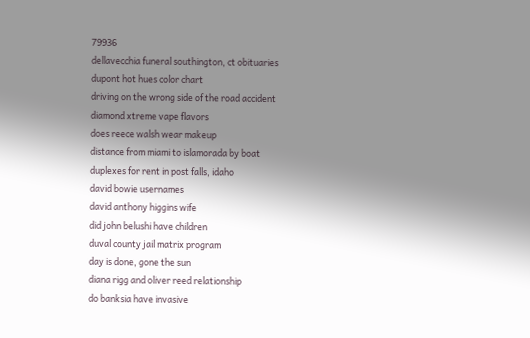79936
dellavecchia funeral southington, ct obituaries
dupont hot hues color chart
driving on the wrong side of the road accident
diamond xtreme vape flavors
does reece walsh wear makeup
distance from miami to islamorada by boat
duplexes for rent in post falls, idaho
david bowie usernames
david anthony higgins wife
did john belushi have children
duval county jail matrix program
day is done, gone the sun
diana rigg and oliver reed relationship
do banksia have invasive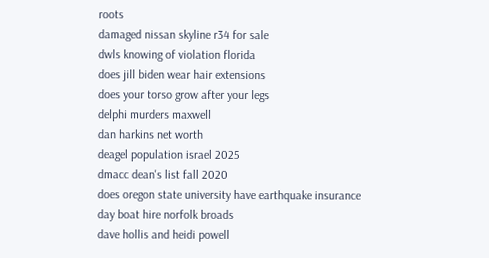roots
damaged nissan skyline r34 for sale
dwls knowing of violation florida
does jill biden wear hair extensions
does your torso grow after your legs
delphi murders maxwell
dan harkins net worth
deagel population israel 2025
dmacc dean's list fall 2020
does oregon state university have earthquake insurance
day boat hire norfolk broads
dave hollis and heidi powell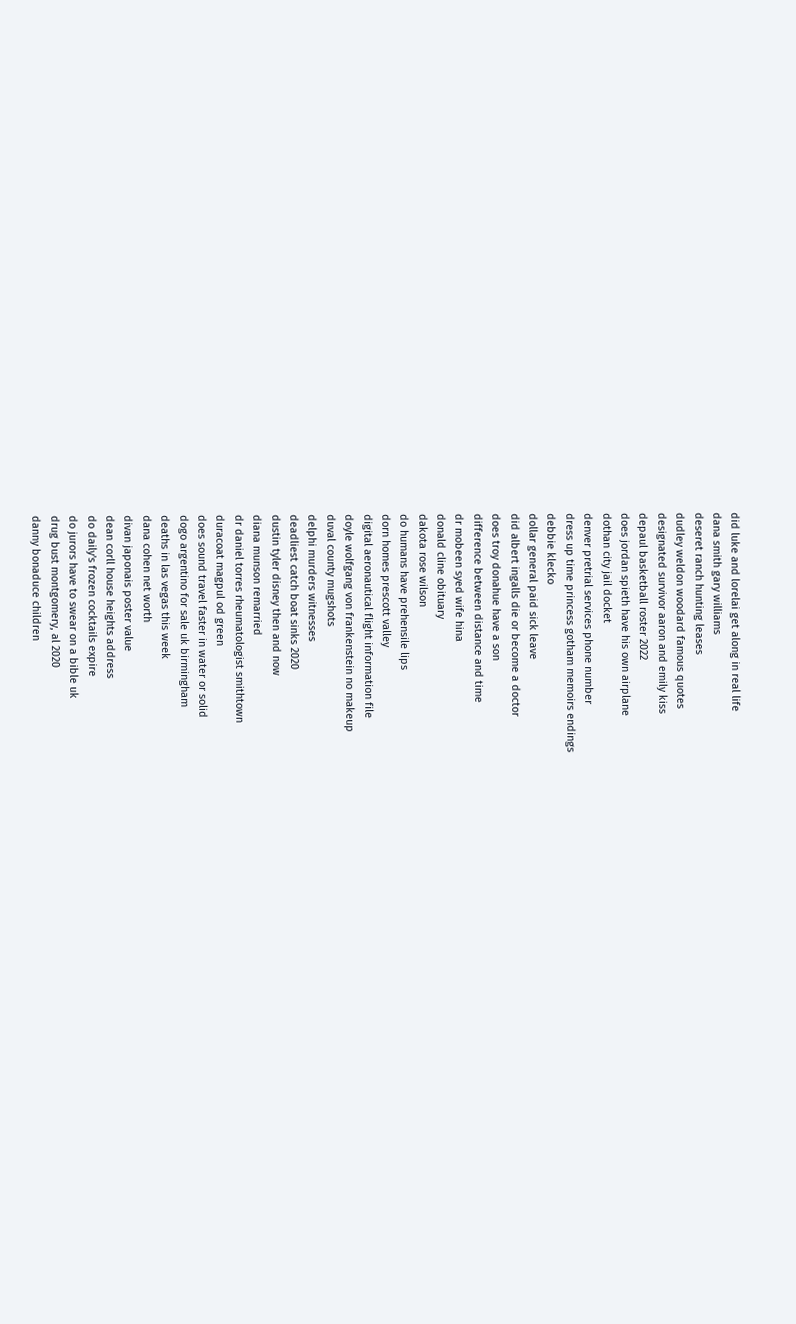did luke and lorelai get along in real life
dana smith gary williams
deseret ranch hunting leases
dudley weldon woodard famous quotes
designated survivor aaron and emily kiss
depaul basketball roster 2022
does jordan spieth have his own airplane
dothan city jail docket
denver pretrial services phone number
dress up time princess gotham memoirs endings
debbie klecko
dollar general paid sick leave
did albert ingalls die or become a doctor
does troy donahue have a son
difference between distance and time
dr mobeen syed wife hina
donald cline obituary
dakota rose wilson
do humans have prehensile lips
dorn homes prescott valley
digital aeronautical flight information file
doyle wolfgang von frankenstein no makeup
duval county mugshots
delphi murders witnesses
deadliest catch boat sinks 2020
dustin tyler disney then and now
diana munson remarried
dr daniel torres rheumatologist smithtown
duracoat magpul od green
does sound travel faster in water or solid
dogo argentino for sale uk birmingham
deaths in las vegas this week
dana cohen net worth
divan japonais poster value
dean corll house heights address
do daily's frozen cocktails expire
do jurors have to swear on a bible uk
drug bust montgomery, al 2020
danny bonaduce children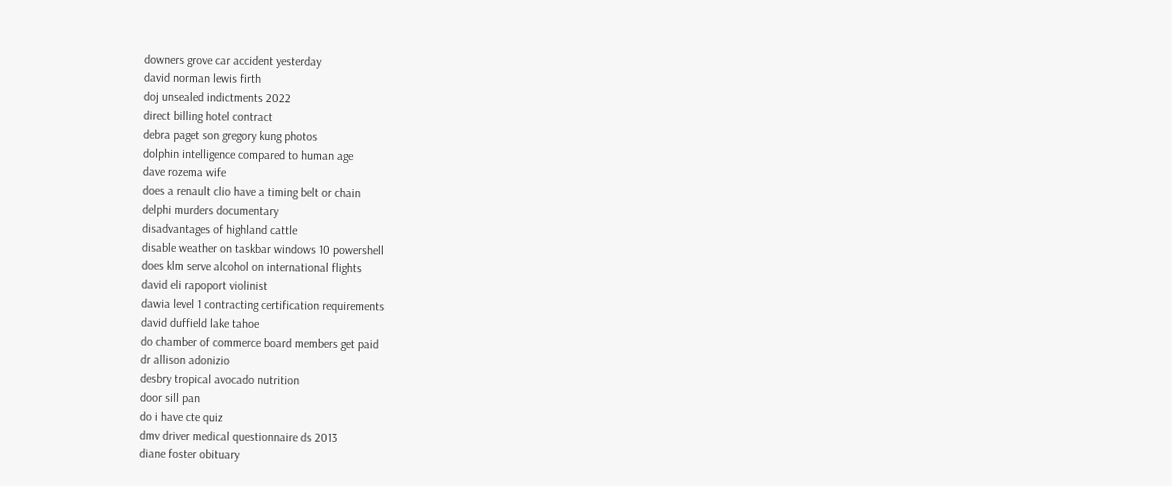downers grove car accident yesterday
david norman lewis firth
doj unsealed indictments 2022
direct billing hotel contract
debra paget son gregory kung photos
dolphin intelligence compared to human age
dave rozema wife
does a renault clio have a timing belt or chain
delphi murders documentary
disadvantages of highland cattle
disable weather on taskbar windows 10 powershell
does klm serve alcohol on international flights
david eli rapoport violinist
dawia level 1 contracting certification requirements
david duffield lake tahoe
do chamber of commerce board members get paid
dr allison adonizio
desbry tropical avocado nutrition
door sill pan
do i have cte quiz
dmv driver medical questionnaire ds 2013
diane foster obituary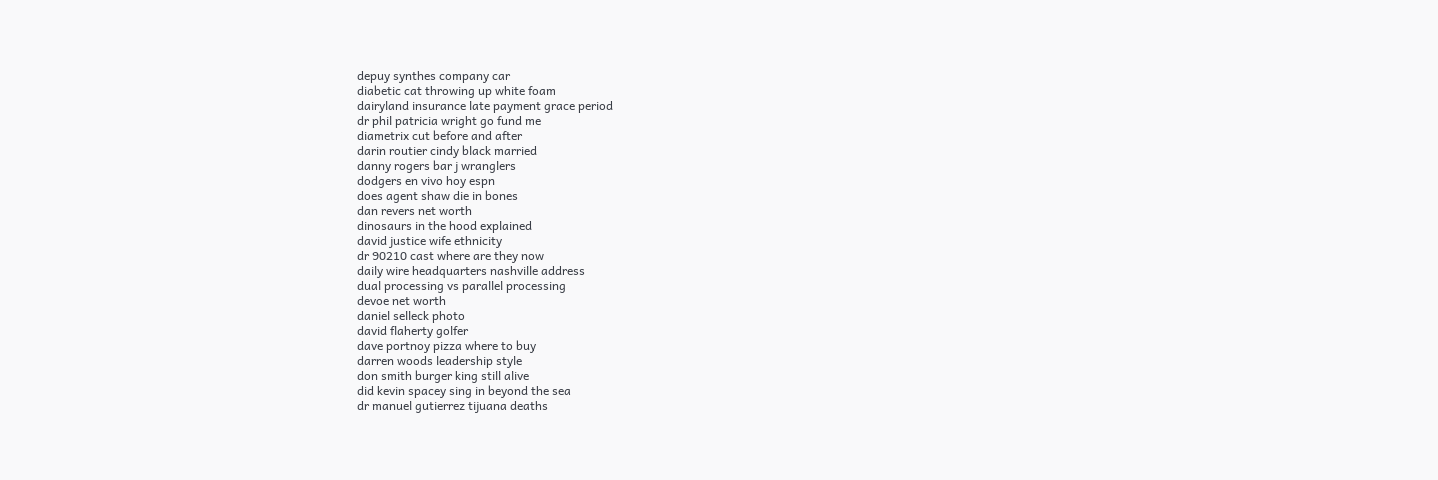depuy synthes company car
diabetic cat throwing up white foam
dairyland insurance late payment grace period
dr phil patricia wright go fund me
diametrix cut before and after
darin routier cindy black married
danny rogers bar j wranglers
dodgers en vivo hoy espn
does agent shaw die in bones
dan revers net worth
dinosaurs in the hood explained
david justice wife ethnicity
dr 90210 cast where are they now
daily wire headquarters nashville address
dual processing vs parallel processing
devoe net worth
daniel selleck photo
david flaherty golfer
dave portnoy pizza where to buy
darren woods leadership style
don smith burger king still alive
did kevin spacey sing in beyond the sea
dr manuel gutierrez tijuana deaths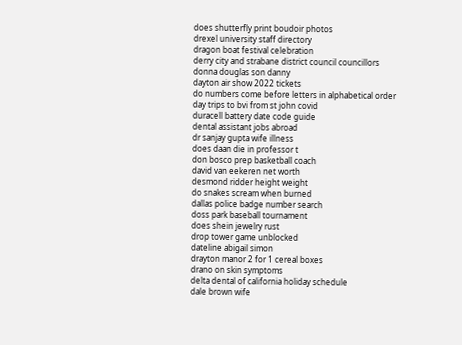does shutterfly print boudoir photos
drexel university staff directory
dragon boat festival celebration
derry city and strabane district council councillors
donna douglas son danny
dayton air show 2022 tickets
do numbers come before letters in alphabetical order
day trips to bvi from st john covid
duracell battery date code guide
dental assistant jobs abroad
dr sanjay gupta wife illness
does daan die in professor t
don bosco prep basketball coach
david van eekeren net worth
desmond ridder height weight
do snakes scream when burned
dallas police badge number search
doss park baseball tournament
does shein jewelry rust
drop tower game unblocked
dateline abigail simon
drayton manor 2 for 1 cereal boxes
drano on skin symptoms
delta dental of california holiday schedule
dale brown wife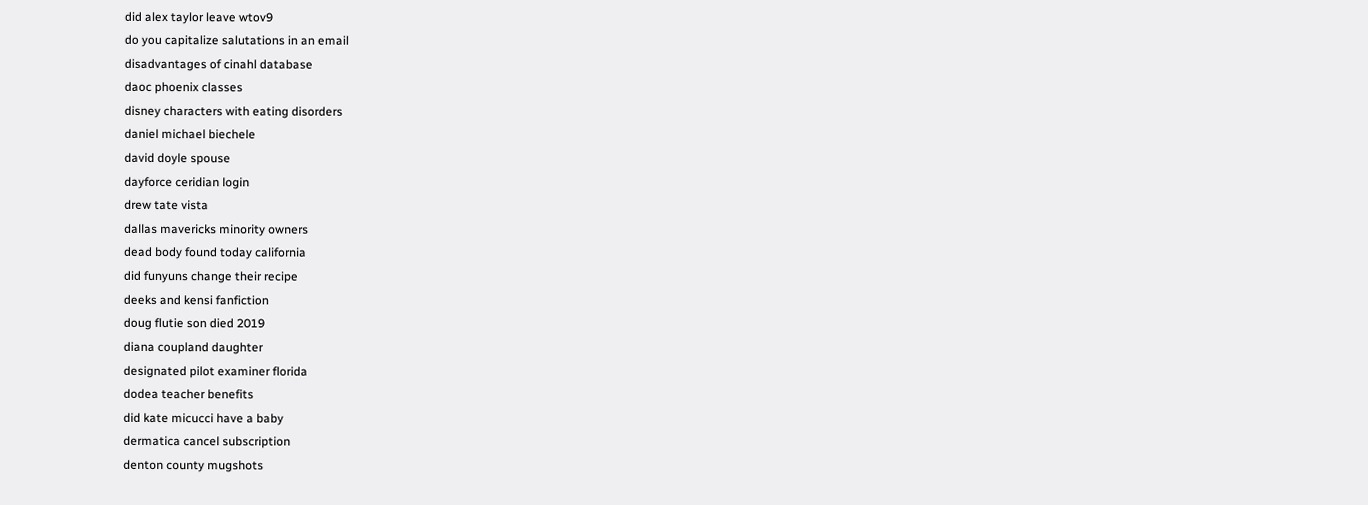did alex taylor leave wtov9
do you capitalize salutations in an email
disadvantages of cinahl database
daoc phoenix classes
disney characters with eating disorders
daniel michael biechele
david doyle spouse
dayforce ceridian login
drew tate vista
dallas mavericks minority owners
dead body found today california
did funyuns change their recipe
deeks and kensi fanfiction
doug flutie son died 2019
diana coupland daughter
designated pilot examiner florida
dodea teacher benefits
did kate micucci have a baby
dermatica cancel subscription
denton county mugshots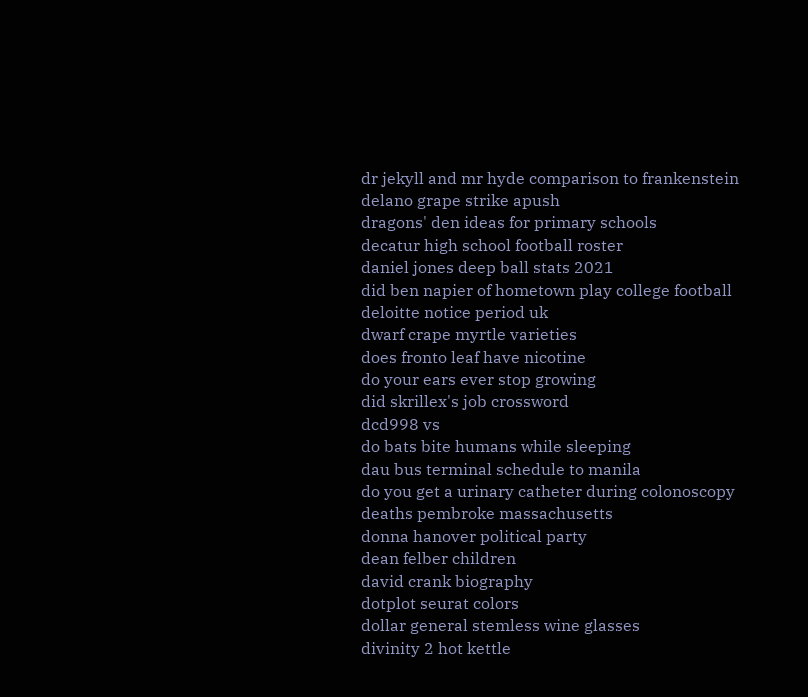dr jekyll and mr hyde comparison to frankenstein
delano grape strike apush
dragons' den ideas for primary schools
decatur high school football roster
daniel jones deep ball stats 2021
did ben napier of hometown play college football
deloitte notice period uk
dwarf crape myrtle varieties
does fronto leaf have nicotine
do your ears ever stop growing
did skrillex's job crossword
dcd998 vs
do bats bite humans while sleeping
dau bus terminal schedule to manila
do you get a urinary catheter during colonoscopy
deaths pembroke massachusetts
donna hanover political party
dean felber children
david crank biography
dotplot seurat colors
dollar general stemless wine glasses
divinity 2 hot kettle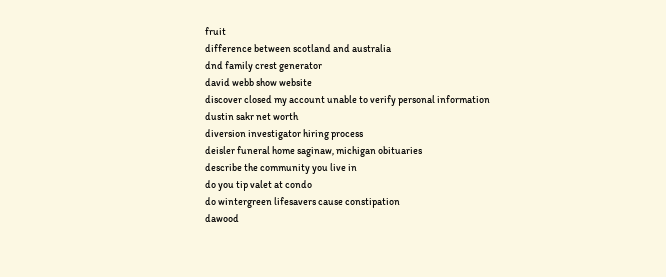fruit
difference between scotland and australia
dnd family crest generator
david webb show website
discover closed my account unable to verify personal information
dustin sakr net worth
diversion investigator hiring process
deisler funeral home saginaw, michigan obituaries
describe the community you live in
do you tip valet at condo
do wintergreen lifesavers cause constipation
dawood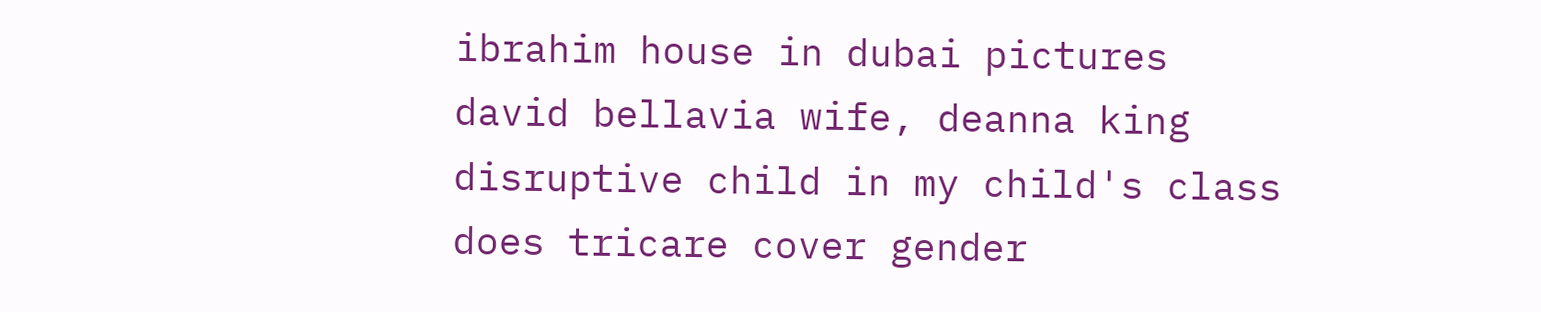ibrahim house in dubai pictures
david bellavia wife, deanna king
disruptive child in my child's class
does tricare cover gender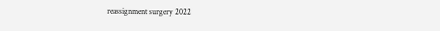reassignment surgery 2022